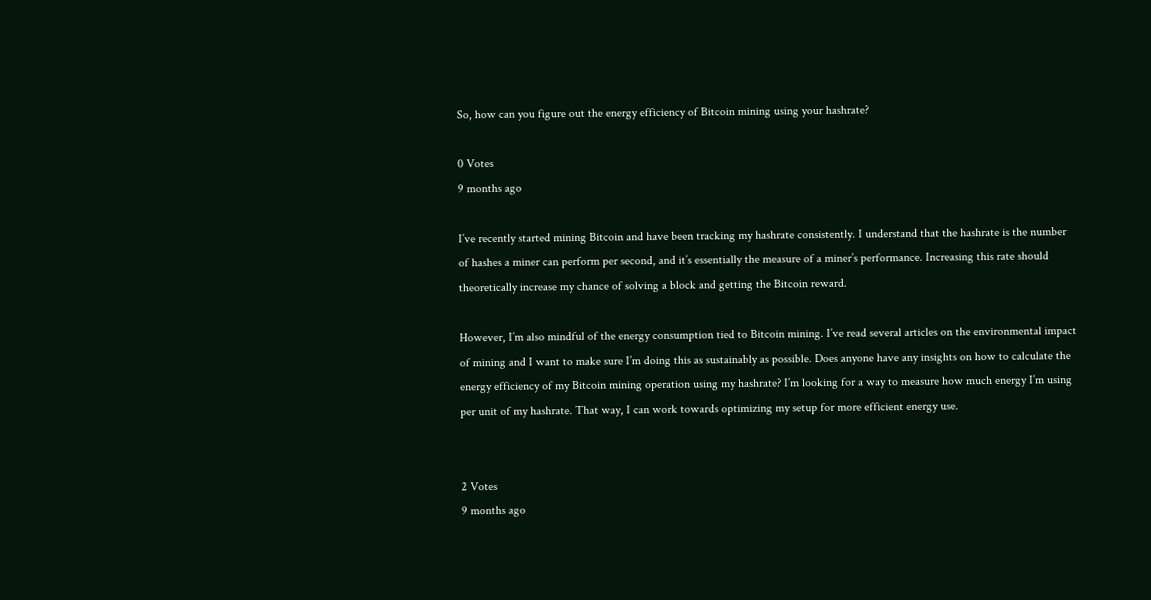So, how can you figure out the energy efficiency of Bitcoin mining using your hashrate?

0 Votes
9 months ago

I’ve recently started mining Bitcoin and have been tracking my hashrate consistently. I understand that the hashrate is the number of hashes a miner can perform per second, and it’s essentially the measure of a miner’s performance. Increasing this rate should theoretically increase my chance of solving a block and getting the Bitcoin reward.

However, I’m also mindful of the energy consumption tied to Bitcoin mining. I’ve read several articles on the environmental impact of mining and I want to make sure I’m doing this as sustainably as possible. Does anyone have any insights on how to calculate the energy efficiency of my Bitcoin mining operation using my hashrate? I’m looking for a way to measure how much energy I’m using per unit of my hashrate. That way, I can work towards optimizing my setup for more efficient energy use.


2 Votes
9 months ago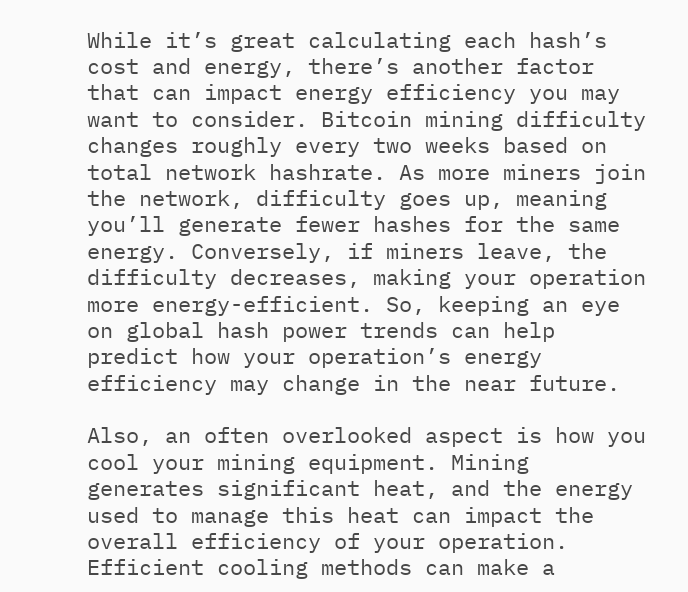While it’s great calculating each hash’s cost and energy, there’s another factor that can impact energy efficiency you may want to consider. Bitcoin mining difficulty changes roughly every two weeks based on total network hashrate. As more miners join the network, difficulty goes up, meaning you’ll generate fewer hashes for the same energy. Conversely, if miners leave, the difficulty decreases, making your operation more energy-efficient. So, keeping an eye on global hash power trends can help predict how your operation’s energy efficiency may change in the near future.

Also, an often overlooked aspect is how you cool your mining equipment. Mining generates significant heat, and the energy used to manage this heat can impact the overall efficiency of your operation. Efficient cooling methods can make a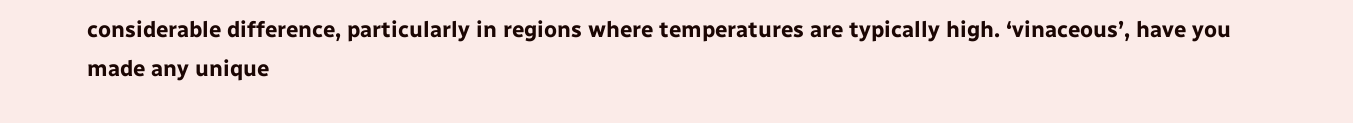considerable difference, particularly in regions where temperatures are typically high. ‘vinaceous’, have you made any unique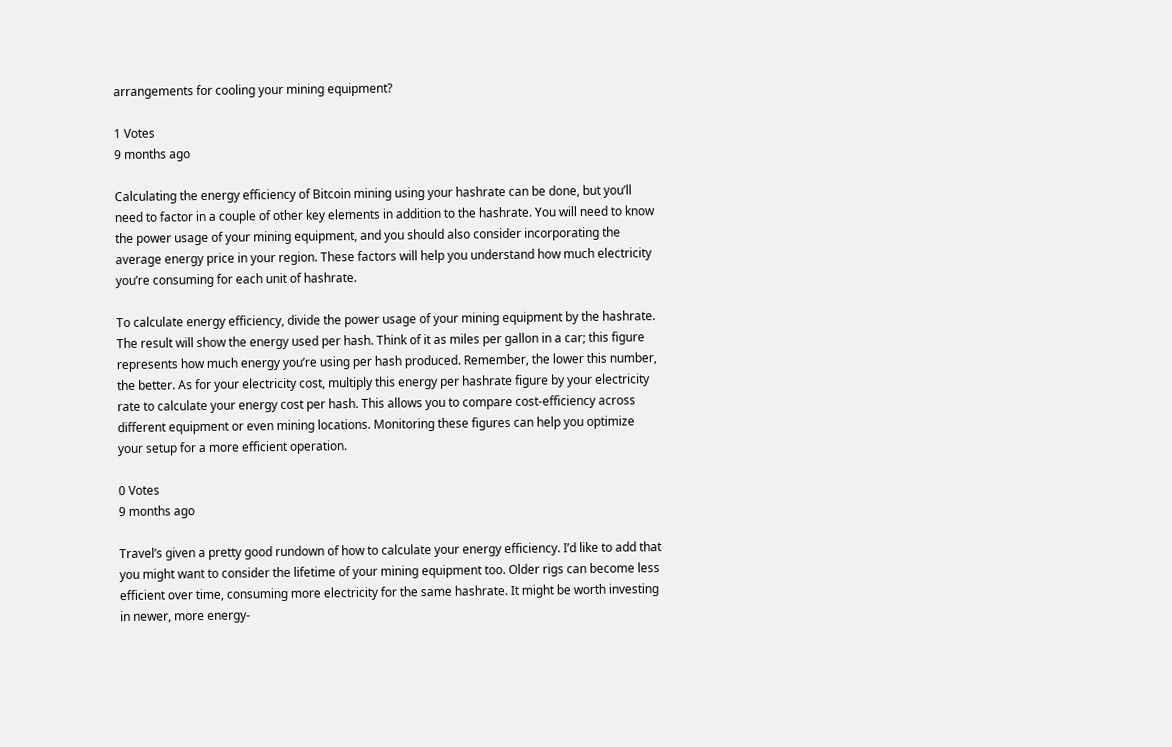arrangements for cooling your mining equipment?

1 Votes
9 months ago

Calculating the energy efficiency of Bitcoin mining using your hashrate can be done, but you’ll need to factor in a couple of other key elements in addition to the hashrate. You will need to know the power usage of your mining equipment, and you should also consider incorporating the average energy price in your region. These factors will help you understand how much electricity you’re consuming for each unit of hashrate.

To calculate energy efficiency, divide the power usage of your mining equipment by the hashrate. The result will show the energy used per hash. Think of it as miles per gallon in a car; this figure represents how much energy you’re using per hash produced. Remember, the lower this number, the better. As for your electricity cost, multiply this energy per hashrate figure by your electricity rate to calculate your energy cost per hash. This allows you to compare cost-efficiency across different equipment or even mining locations. Monitoring these figures can help you optimize your setup for a more efficient operation.

0 Votes
9 months ago

Travel’s given a pretty good rundown of how to calculate your energy efficiency. I’d like to add that you might want to consider the lifetime of your mining equipment too. Older rigs can become less efficient over time, consuming more electricity for the same hashrate. It might be worth investing in newer, more energy-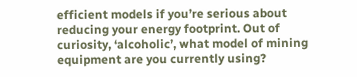efficient models if you’re serious about reducing your energy footprint. Out of curiosity, ‘alcoholic’, what model of mining equipment are you currently using?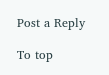Post a Reply

To top